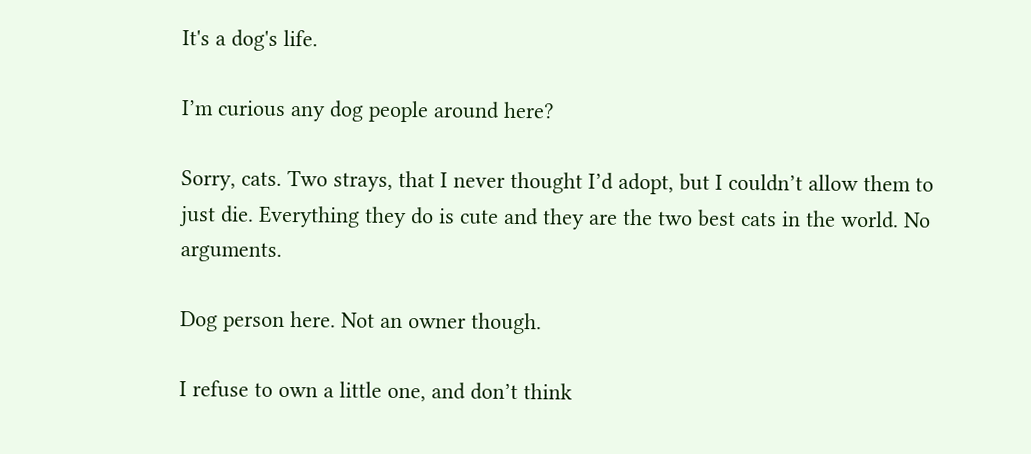It's a dog's life.

I’m curious any dog people around here?

Sorry, cats. Two strays, that I never thought I’d adopt, but I couldn’t allow them to just die. Everything they do is cute and they are the two best cats in the world. No arguments.

Dog person here. Not an owner though.

I refuse to own a little one, and don’t think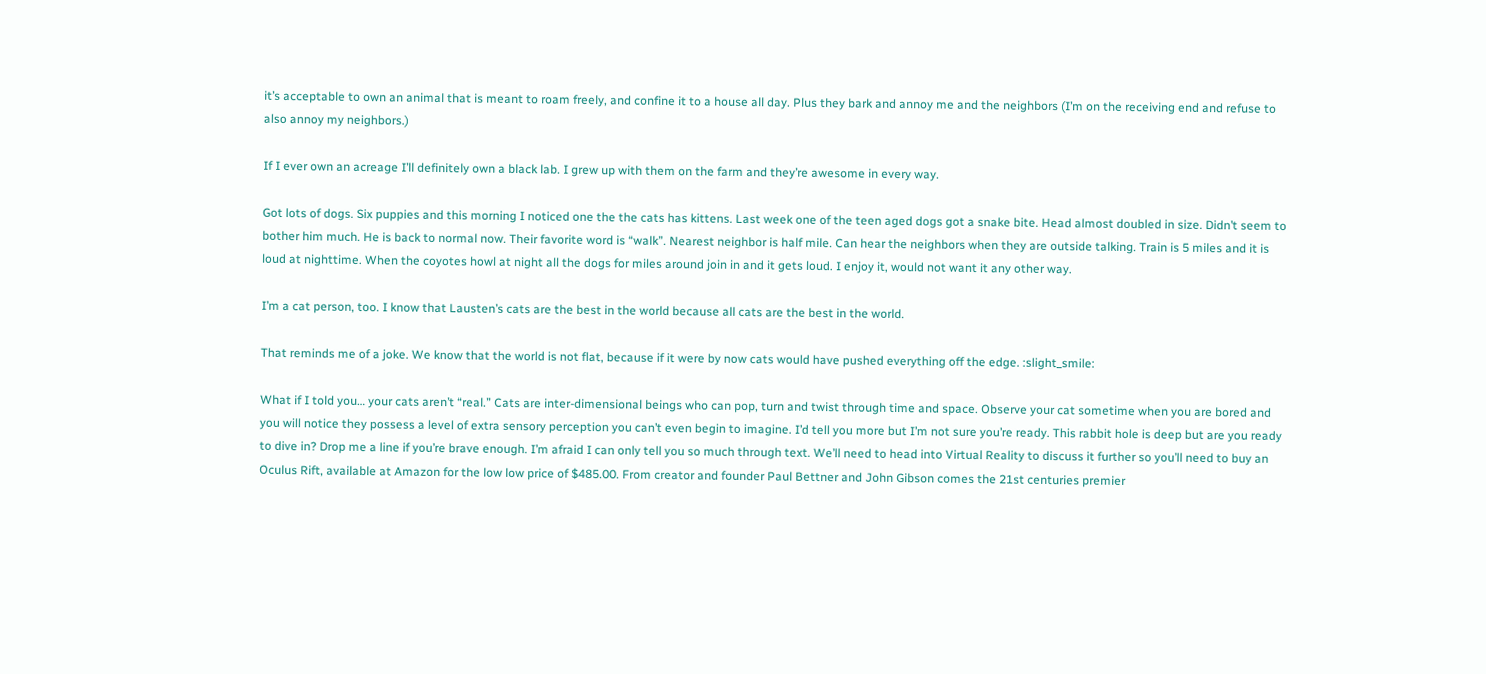it’s acceptable to own an animal that is meant to roam freely, and confine it to a house all day. Plus they bark and annoy me and the neighbors (I’m on the receiving end and refuse to also annoy my neighbors.)

If I ever own an acreage I’ll definitely own a black lab. I grew up with them on the farm and they’re awesome in every way.

Got lots of dogs. Six puppies and this morning I noticed one the the cats has kittens. Last week one of the teen aged dogs got a snake bite. Head almost doubled in size. Didn’t seem to bother him much. He is back to normal now. Their favorite word is “walk”. Nearest neighbor is half mile. Can hear the neighbors when they are outside talking. Train is 5 miles and it is loud at nighttime. When the coyotes howl at night all the dogs for miles around join in and it gets loud. I enjoy it, would not want it any other way.

I’m a cat person, too. I know that Lausten’s cats are the best in the world because all cats are the best in the world.

That reminds me of a joke. We know that the world is not flat, because if it were by now cats would have pushed everything off the edge. :slight_smile:

What if I told you… your cats aren’t “real.” Cats are inter-dimensional beings who can pop, turn and twist through time and space. Observe your cat sometime when you are bored and you will notice they possess a level of extra sensory perception you can’t even begin to imagine. I’d tell you more but I’m not sure you’re ready. This rabbit hole is deep but are you ready to dive in? Drop me a line if you’re brave enough. I’m afraid I can only tell you so much through text. We’ll need to head into Virtual Reality to discuss it further so you’ll need to buy an Oculus Rift, available at Amazon for the low low price of $485.00. From creator and founder Paul Bettner and John Gibson comes the 21st centuries premier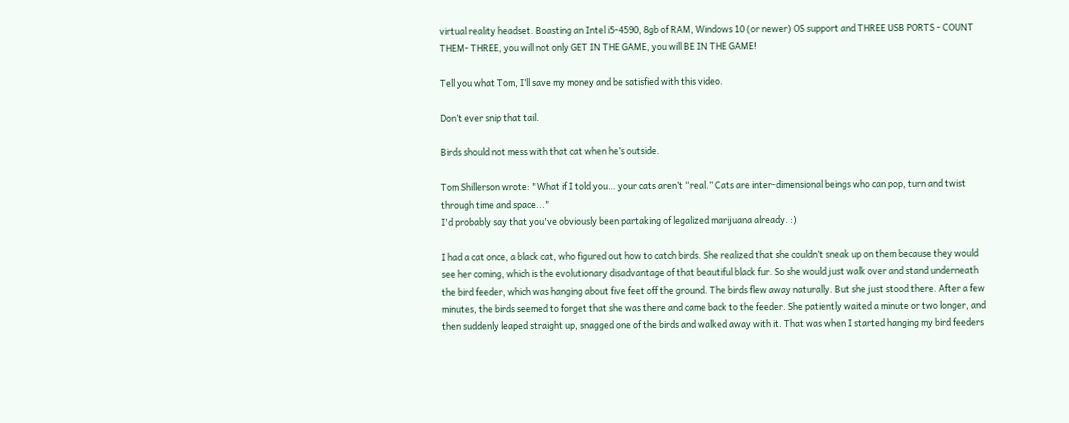virtual reality headset. Boasting an Intel i5-4590, 8gb of RAM, Windows 10 (or newer) OS support and THREE USB PORTS - COUNT THEM- THREE, you will not only GET IN THE GAME, you will BE IN THE GAME!

Tell you what Tom, I’ll save my money and be satisfied with this video.

Don’t ever snip that tail.

Birds should not mess with that cat when he’s outside.

Tom Shillerson wrote: "What if I told you… your cats aren’t “real.” Cats are inter-dimensional beings who can pop, turn and twist through time and space..."
I'd probably say that you've obviously been partaking of legalized marijuana already. :)

I had a cat once, a black cat, who figured out how to catch birds. She realized that she couldn’t sneak up on them because they would see her coming, which is the evolutionary disadvantage of that beautiful black fur. So she would just walk over and stand underneath the bird feeder, which was hanging about five feet off the ground. The birds flew away naturally. But she just stood there. After a few minutes, the birds seemed to forget that she was there and came back to the feeder. She patiently waited a minute or two longer, and then suddenly leaped straight up, snagged one of the birds and walked away with it. That was when I started hanging my bird feeders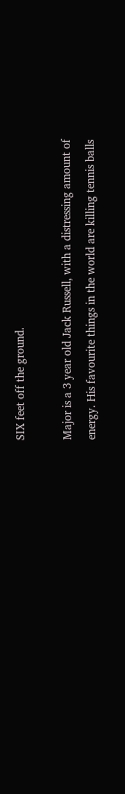SIX feet off the ground.

Major is a 3 year old Jack Russell, with a distressing amount of energy. His favourite things in the world are killing tennis balls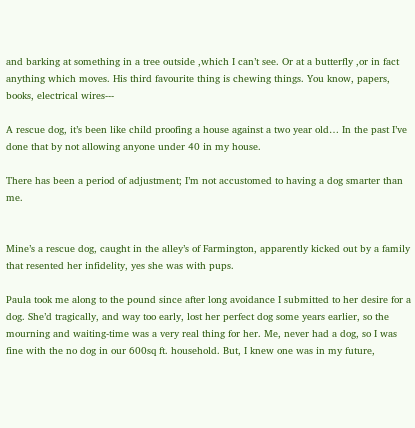and barking at something in a tree outside ,which I can’t see. Or at a butterfly ,or in fact anything which moves. His third favourite thing is chewing things. You know, papers, books, electrical wires---

A rescue dog, it’s been like child proofing a house against a two year old… In the past I’ve done that by not allowing anyone under 40 in my house.

There has been a period of adjustment; I’m not accustomed to having a dog smarter than me.


Mine’s a rescue dog, caught in the alley’s of Farmington, apparently kicked out by a family that resented her infidelity, yes she was with pups.

Paula took me along to the pound since after long avoidance I submitted to her desire for a dog. She’d tragically, and way too early, lost her perfect dog some years earlier, so the mourning and waiting-time was a very real thing for her. Me, never had a dog, so I was fine with the no dog in our 600sq ft. household. But, I knew one was in my future,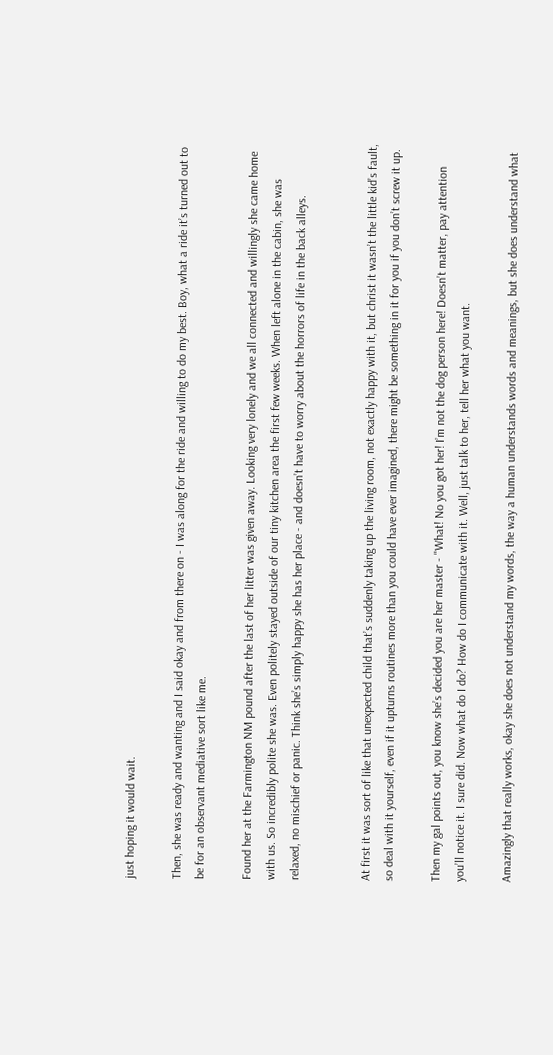just hoping it would wait.

Then, she was ready and wanting and I said okay and from there on - I was along for the ride and willing to do my best. Boy, what a ride it’s turned out to be for an observant mediative sort like me.

Found her at the Farmington NM pound after the last of her litter was given away. Looking very lonely and we all connected and willingly she came home with us. So incredibly polite she was. Even politely stayed outside of our tiny kitchen area the first few weeks. When left alone in the cabin, she was relaxed, no mischief or panic. Think she’s simply happy she has her place - and doesn’t have to worry about the horrors of life in the back alleys.


At first it was sort of like that unexpected child that’s suddenly taking up the living room, not exactly happy with it, but christ it wasn’t the little kid’s fault, so deal with it yourself, even if it upturns routines more than you could have ever imagined, there might be something in it for you if you don’t screw it up.

Then my gal points out, you know she’s decided you are her master - "What! No you got her! I’m not the dog person here! Doesn’t matter, pay attention you’ll notice it. I sure did. Now what do I do? How do I communicate with it. Well, just talk to her, tell her what you want.

Amazingly that really works, okay she does not understand my words, the way a human understands words and meanings, but she does understand what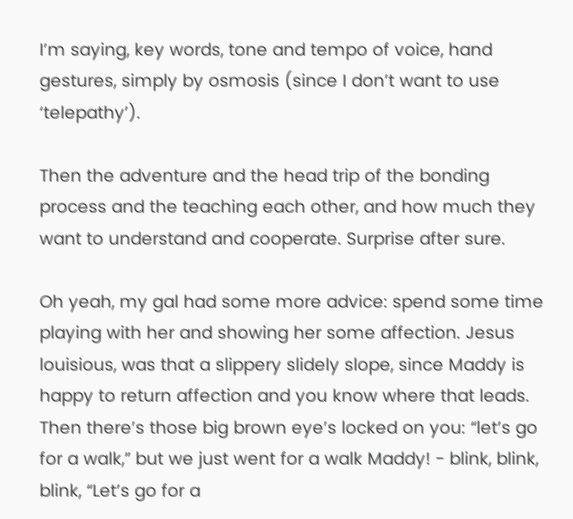I’m saying, key words, tone and tempo of voice, hand gestures, simply by osmosis (since I don’t want to use ‘telepathy’).

Then the adventure and the head trip of the bonding process and the teaching each other, and how much they want to understand and cooperate. Surprise after sure.

Oh yeah, my gal had some more advice: spend some time playing with her and showing her some affection. Jesus louisious, was that a slippery slidely slope, since Maddy is happy to return affection and you know where that leads. Then there’s those big brown eye’s locked on you: “let’s go for a walk,” but we just went for a walk Maddy! - blink, blink, blink, “Let’s go for a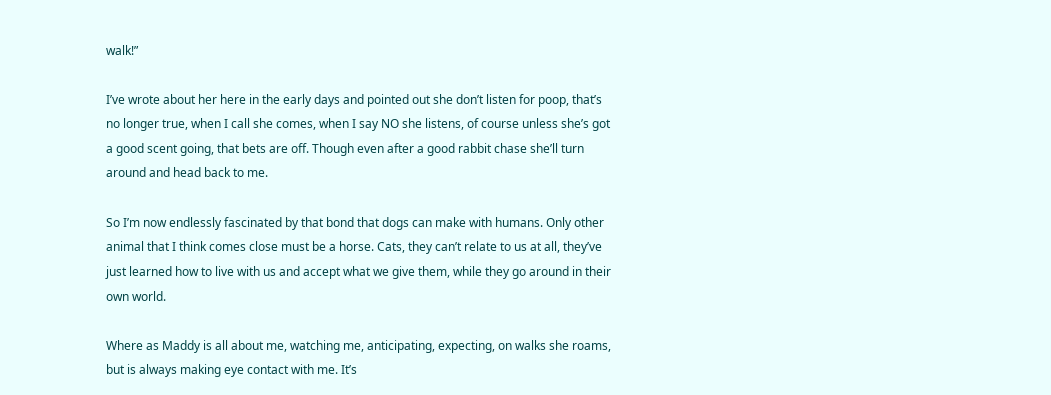walk!”

I’ve wrote about her here in the early days and pointed out she don’t listen for poop, that’s no longer true, when I call she comes, when I say NO she listens, of course unless she’s got a good scent going, that bets are off. Though even after a good rabbit chase she’ll turn around and head back to me.

So I’m now endlessly fascinated by that bond that dogs can make with humans. Only other animal that I think comes close must be a horse. Cats, they can’t relate to us at all, they’ve just learned how to live with us and accept what we give them, while they go around in their own world.

Where as Maddy is all about me, watching me, anticipating, expecting, on walks she roams, but is always making eye contact with me. It’s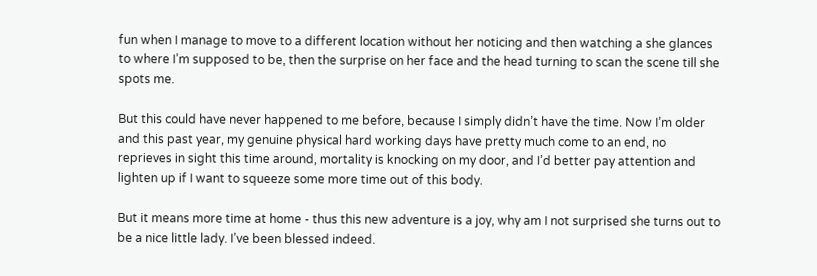fun when I manage to move to a different location without her noticing and then watching a she glances to where I’m supposed to be, then the surprise on her face and the head turning to scan the scene till she spots me.

But this could have never happened to me before, because I simply didn’t have the time. Now I’m older and this past year, my genuine physical hard working days have pretty much come to an end, no reprieves in sight this time around, mortality is knocking on my door, and I’d better pay attention and lighten up if I want to squeeze some more time out of this body.

But it means more time at home - thus this new adventure is a joy, why am I not surprised she turns out to be a nice little lady. I’ve been blessed indeed.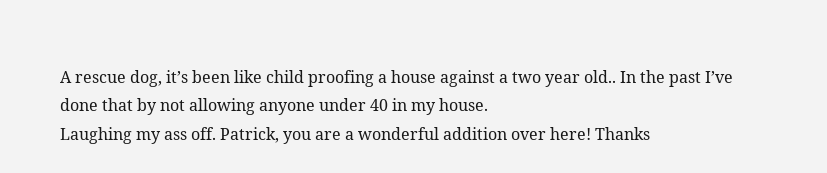A rescue dog, it’s been like child proofing a house against a two year old.. In the past I’ve done that by not allowing anyone under 40 in my house.
Laughing my ass off. Patrick, you are a wonderful addition over here! Thanks